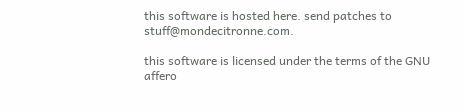this software is hosted here. send patches to stuff@mondecitronne.com.

this software is licensed under the terms of the GNU affero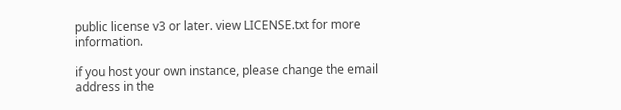public license v3 or later. view LICENSE.txt for more information.

if you host your own instance, please change the email address in the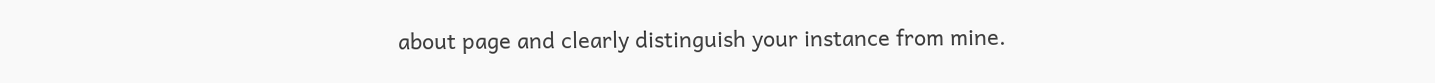about page and clearly distinguish your instance from mine.